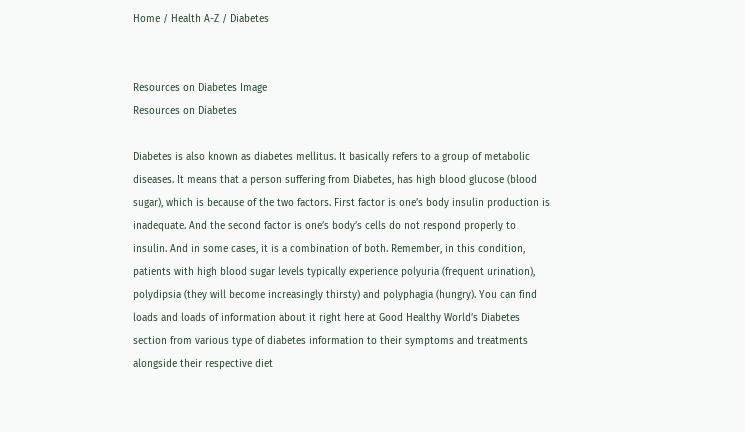Home / Health A-Z / Diabetes


Resources on Diabetes Image
Resources on Diabetes

Diabetes is also known as diabetes mellitus. It basically refers to a group of metabolic diseases. It means that a person suffering from Diabetes, has high blood glucose (blood sugar), which is because of the two factors. First factor is one’s body insulin production is inadequate. And the second factor is one’s body’s cells do not respond properly to insulin. And in some cases, it is a combination of both. Remember, in this condition, patients with high blood sugar levels typically experience polyuria (frequent urination), polydipsia (they will become increasingly thirsty) and polyphagia (hungry). You can find loads and loads of information about it right here at Good Healthy World’s Diabetes section from various type of diabetes information to their symptoms and treatments alongside their respective diet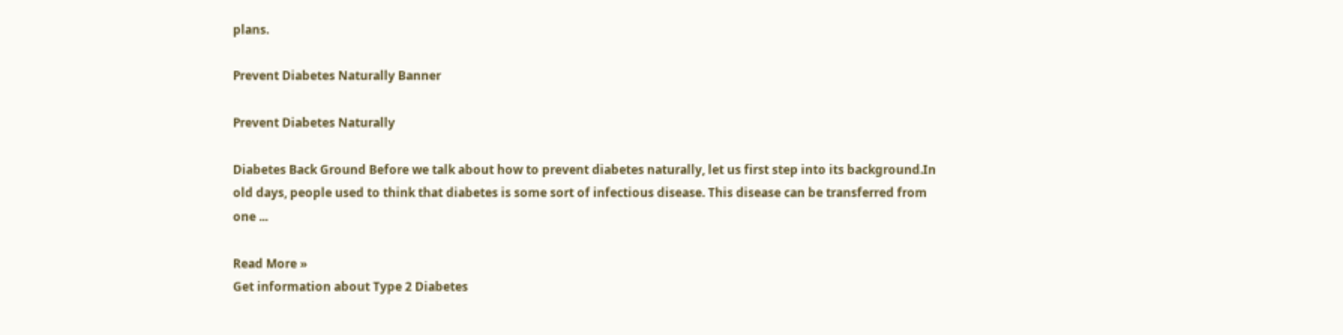plans.

Prevent Diabetes Naturally Banner

Prevent Diabetes Naturally

Diabetes Back Ground Before we talk about how to prevent diabetes naturally, let us first step into its background.In old days, people used to think that diabetes is some sort of infectious disease. This disease can be transferred from one ...

Read More »
Get information about Type 2 Diabetes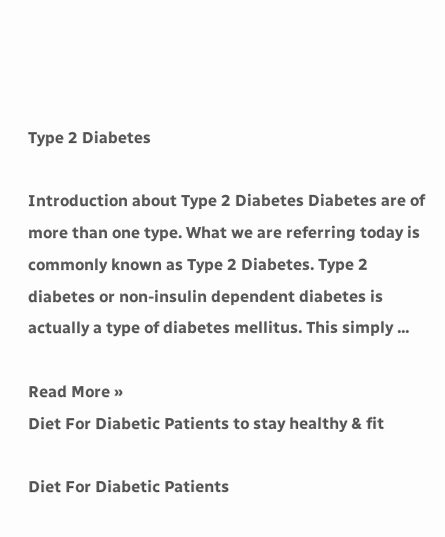Type 2 Diabetes

Introduction about Type 2 Diabetes Diabetes are of more than one type. What we are referring today is commonly known as Type 2 Diabetes. Type 2 diabetes or non-insulin dependent diabetes is actually a type of diabetes mellitus. This simply ...

Read More »
Diet For Diabetic Patients to stay healthy & fit

Diet For Diabetic Patients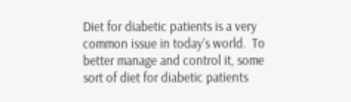Diet for diabetic patients is a very common issue in today’s world.  To better manage and control it, some sort of diet for diabetic patients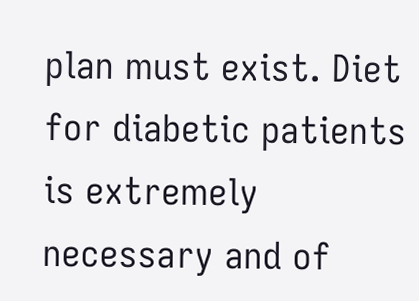plan must exist. Diet for diabetic patients  is extremely necessary and of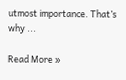utmost importance. That’s why ...

Read More »